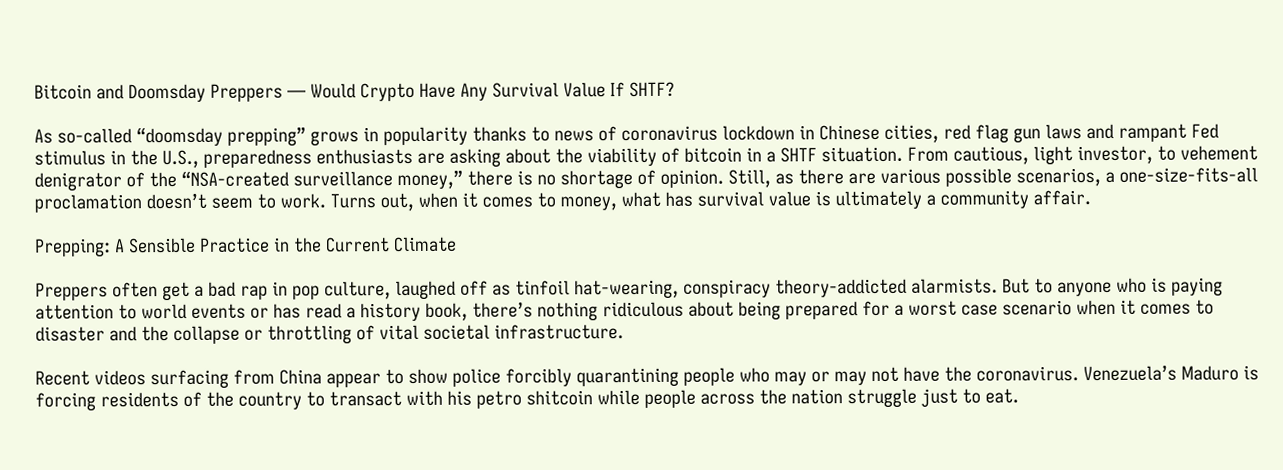Bitcoin and Doomsday Preppers — Would Crypto Have Any Survival Value If SHTF?

As so-called “doomsday prepping” grows in popularity thanks to news of coronavirus lockdown in Chinese cities, red flag gun laws and rampant Fed stimulus in the U.S., preparedness enthusiasts are asking about the viability of bitcoin in a SHTF situation. From cautious, light investor, to vehement denigrator of the “NSA-created surveillance money,” there is no shortage of opinion. Still, as there are various possible scenarios, a one-size-fits-all proclamation doesn’t seem to work. Turns out, when it comes to money, what has survival value is ultimately a community affair.

Prepping: A Sensible Practice in the Current Climate

Preppers often get a bad rap in pop culture, laughed off as tinfoil hat-wearing, conspiracy theory-addicted alarmists. But to anyone who is paying attention to world events or has read a history book, there’s nothing ridiculous about being prepared for a worst case scenario when it comes to disaster and the collapse or throttling of vital societal infrastructure.

Recent videos surfacing from China appear to show police forcibly quarantining people who may or may not have the coronavirus. Venezuela’s Maduro is forcing residents of the country to transact with his petro shitcoin while people across the nation struggle just to eat.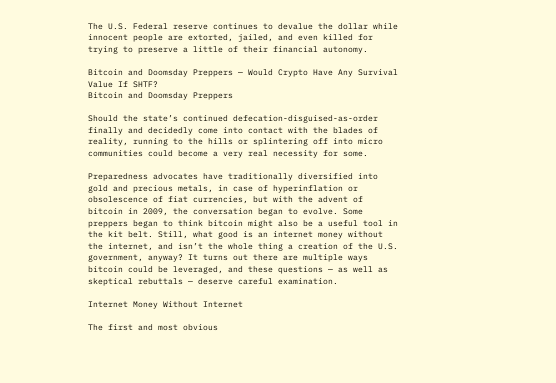The U.S. Federal reserve continues to devalue the dollar while innocent people are extorted, jailed, and even killed for trying to preserve a little of their financial autonomy.

Bitcoin and Doomsday Preppers — Would Crypto Have Any Survival Value If SHTF?
Bitcoin and Doomsday Preppers

Should the state’s continued defecation-disguised-as-order finally and decidedly come into contact with the blades of reality, running to the hills or splintering off into micro communities could become a very real necessity for some.

Preparedness advocates have traditionally diversified into gold and precious metals, in case of hyperinflation or obsolescence of fiat currencies, but with the advent of bitcoin in 2009, the conversation began to evolve. Some preppers began to think bitcoin might also be a useful tool in the kit belt. Still, what good is an internet money without the internet, and isn’t the whole thing a creation of the U.S. government, anyway? It turns out there are multiple ways bitcoin could be leveraged, and these questions — as well as skeptical rebuttals — deserve careful examination.

Internet Money Without Internet

The first and most obvious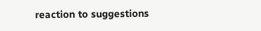reaction to suggestions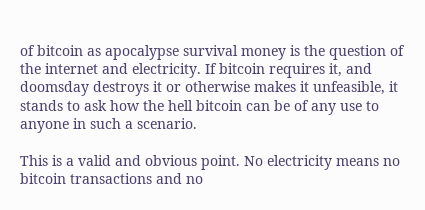of bitcoin as apocalypse survival money is the question of the internet and electricity. If bitcoin requires it, and doomsday destroys it or otherwise makes it unfeasible, it stands to ask how the hell bitcoin can be of any use to anyone in such a scenario.

This is a valid and obvious point. No electricity means no bitcoin transactions and no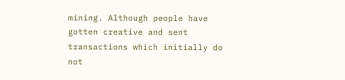mining. Although people have gotten creative and sent transactions which initially do not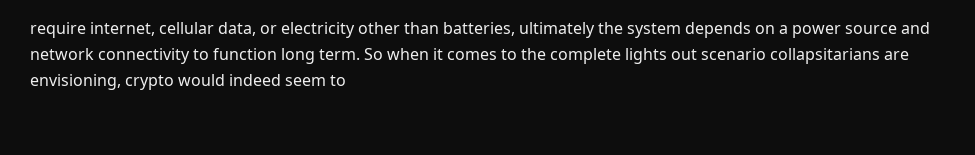require internet, cellular data, or electricity other than batteries, ultimately the system depends on a power source and network connectivity to function long term. So when it comes to the complete lights out scenario collapsitarians are envisioning, crypto would indeed seem to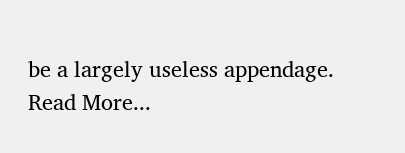be a largely useless appendage. Read More...